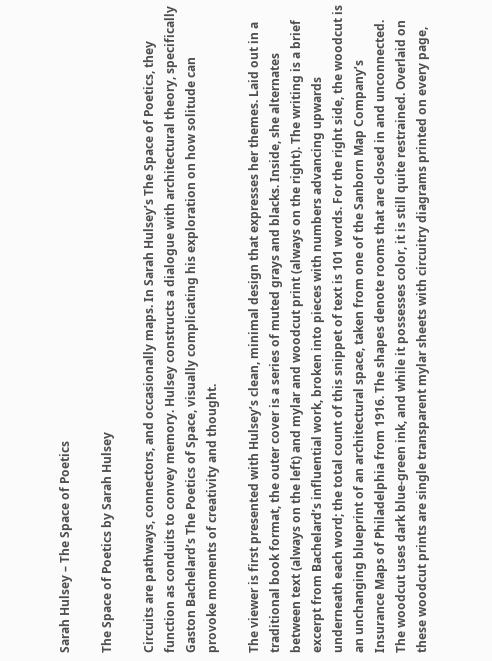Sarah Hulsey – The Space of Poetics

The Space of Poetics by Sarah Hulsey

Circuits are pathways, connectors, and occasionally maps. In Sarah Hulsey’s The Space of Poetics, they function as conduits to convey memory. Hulsey constructs a dialogue with architectural theory, specifically Gaston Bachelard’s The Poetics of Space, visually complicating his exploration on how solitude can provoke moments of creativity and thought.

The viewer is first presented with Hulsey’s clean, minimal design that expresses her themes. Laid out in a traditional book format, the outer cover is a series of muted grays and blacks. Inside, she alternates between text (always on the left) and mylar and woodcut print (always on the right). The writing is a brief excerpt from Bachelard’s influential work, broken into pieces with numbers advancing upwards underneath each word; the total count of this snippet of text is 101 words. For the right side, the woodcut is an unchanging blueprint of an architectural space, taken from one of the Sanborn Map Company’s Insurance Maps of Philadelphia from 1916. The shapes denote rooms that are closed in and unconnected. The woodcut uses dark blue-green ink, and while it possesses color, it is still quite restrained. Overlaid on these woodcut prints are single transparent mylar sheets with circuitry diagrams printed on every page,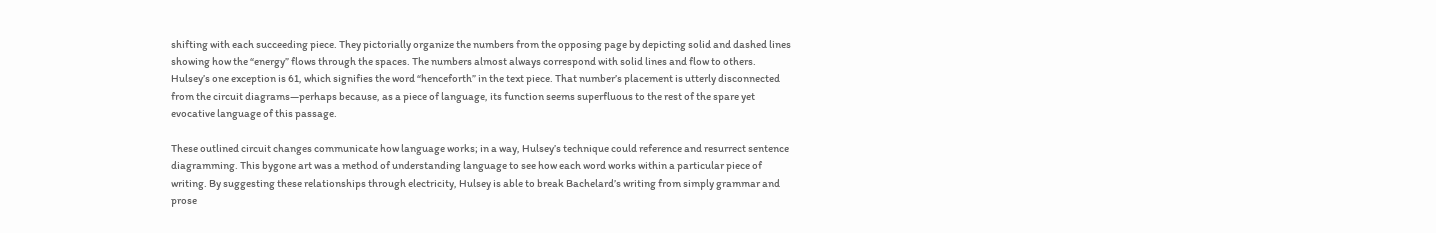shifting with each succeeding piece. They pictorially organize the numbers from the opposing page by depicting solid and dashed lines showing how the “energy” flows through the spaces. The numbers almost always correspond with solid lines and flow to others. Hulsey’s one exception is 61, which signifies the word “henceforth” in the text piece. That number’s placement is utterly disconnected from the circuit diagrams—perhaps because, as a piece of language, its function seems superfluous to the rest of the spare yet evocative language of this passage.

These outlined circuit changes communicate how language works; in a way, Hulsey’s technique could reference and resurrect sentence diagramming. This bygone art was a method of understanding language to see how each word works within a particular piece of writing. By suggesting these relationships through electricity, Hulsey is able to break Bachelard’s writing from simply grammar and prose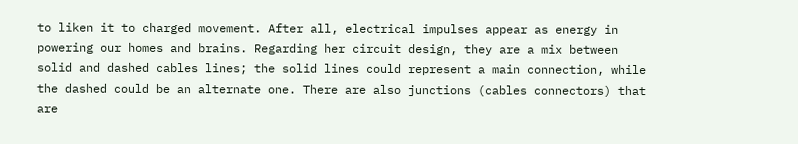to liken it to charged movement. After all, electrical impulses appear as energy in powering our homes and brains. Regarding her circuit design, they are a mix between solid and dashed cables lines; the solid lines could represent a main connection, while the dashed could be an alternate one. There are also junctions (cables connectors) that are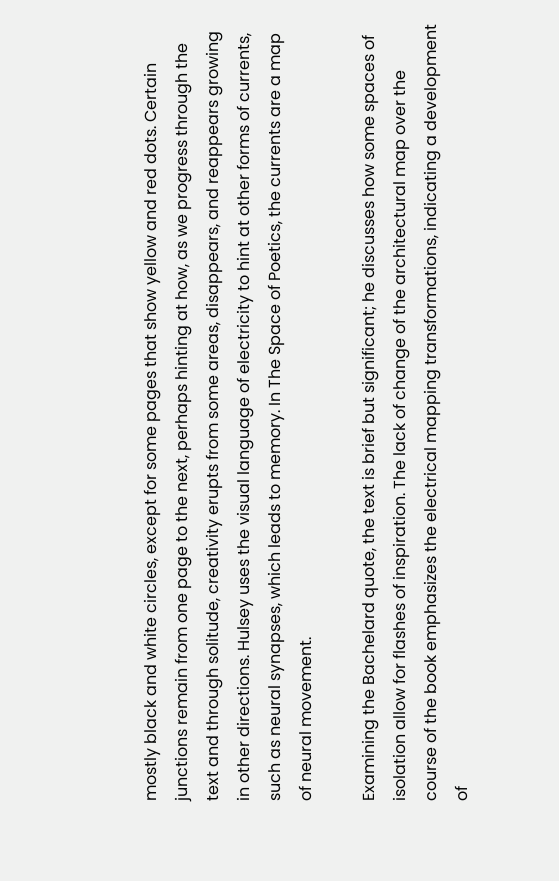mostly black and white circles, except for some pages that show yellow and red dots. Certain junctions remain from one page to the next, perhaps hinting at how, as we progress through the text and through solitude, creativity erupts from some areas, disappears, and reappears growing in other directions. Hulsey uses the visual language of electricity to hint at other forms of currents, such as neural synapses, which leads to memory. In The Space of Poetics, the currents are a map of neural movement.

Examining the Bachelard quote, the text is brief but significant; he discusses how some spaces of isolation allow for flashes of inspiration. The lack of change of the architectural map over the course of the book emphasizes the electrical mapping transformations, indicating a development of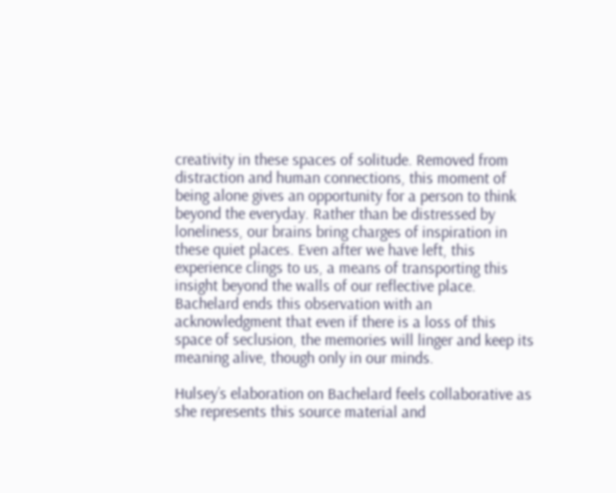creativity in these spaces of solitude. Removed from distraction and human connections, this moment of being alone gives an opportunity for a person to think beyond the everyday. Rather than be distressed by loneliness, our brains bring charges of inspiration in these quiet places. Even after we have left, this experience clings to us, a means of transporting this insight beyond the walls of our reflective place. Bachelard ends this observation with an acknowledgment that even if there is a loss of this space of seclusion, the memories will linger and keep its meaning alive, though only in our minds.

Hulsey’s elaboration on Bachelard feels collaborative as she represents this source material and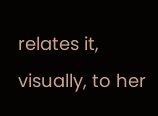relates it, visually, to her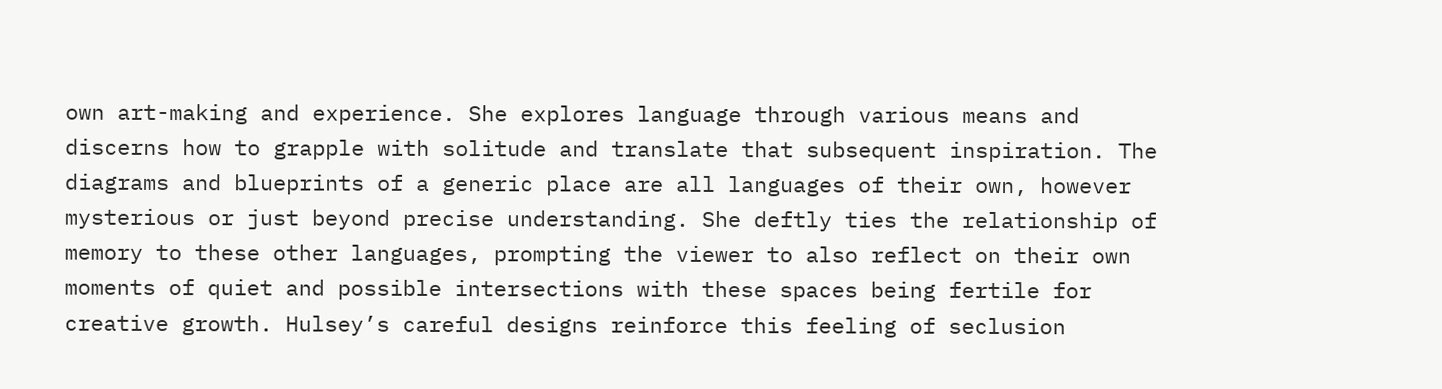own art-making and experience. She explores language through various means and discerns how to grapple with solitude and translate that subsequent inspiration. The diagrams and blueprints of a generic place are all languages of their own, however mysterious or just beyond precise understanding. She deftly ties the relationship of memory to these other languages, prompting the viewer to also reflect on their own moments of quiet and possible intersections with these spaces being fertile for creative growth. Hulsey’s careful designs reinforce this feeling of seclusion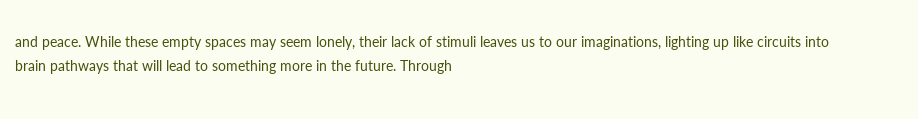and peace. While these empty spaces may seem lonely, their lack of stimuli leaves us to our imaginations, lighting up like circuits into brain pathways that will lead to something more in the future. Through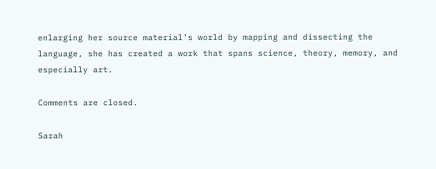enlarging her source material’s world by mapping and dissecting the language, she has created a work that spans science, theory, memory, and especially art.

Comments are closed.

Sarah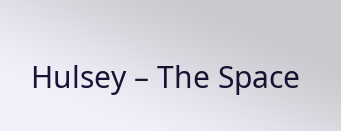Hulsey – The Space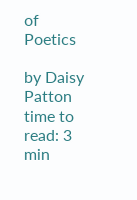of Poetics

by Daisy Patton time to read: 3 min